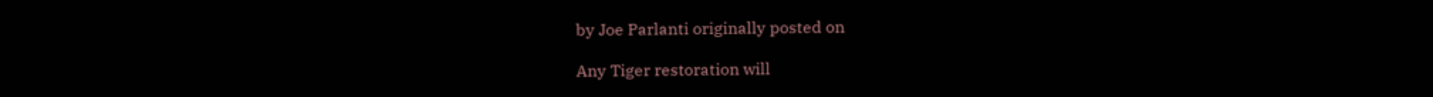by Joe Parlanti originally posted on

Any Tiger restoration will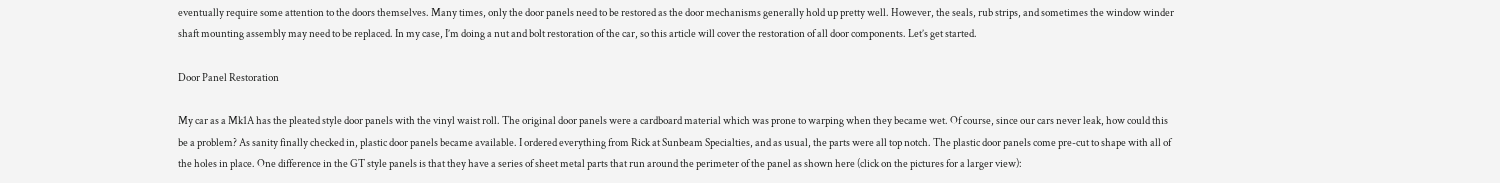eventually require some attention to the doors themselves. Many times, only the door panels need to be restored as the door mechanisms generally hold up pretty well. However, the seals, rub strips, and sometimes the window winder shaft mounting assembly may need to be replaced. In my case, I’m doing a nut and bolt restoration of the car, so this article will cover the restoration of all door components. Let’s get started.

Door Panel Restoration

My car as a Mk1A has the pleated style door panels with the vinyl waist roll. The original door panels were a cardboard material which was prone to warping when they became wet. Of course, since our cars never leak, how could this be a problem? As sanity finally checked in, plastic door panels became available. I ordered everything from Rick at Sunbeam Specialties, and as usual, the parts were all top notch. The plastic door panels come pre-cut to shape with all of the holes in place. One difference in the GT style panels is that they have a series of sheet metal parts that run around the perimeter of the panel as shown here (click on the pictures for a larger view):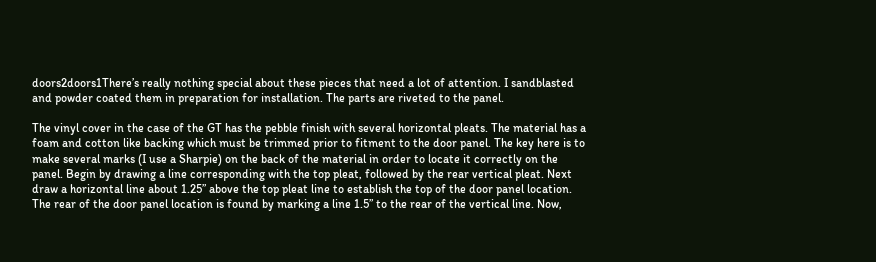doors2doors1There’s really nothing special about these pieces that need a lot of attention. I sandblasted and powder coated them in preparation for installation. The parts are riveted to the panel.

The vinyl cover in the case of the GT has the pebble finish with several horizontal pleats. The material has a foam and cotton like backing which must be trimmed prior to fitment to the door panel. The key here is to make several marks (I use a Sharpie) on the back of the material in order to locate it correctly on the panel. Begin by drawing a line corresponding with the top pleat, followed by the rear vertical pleat. Next draw a horizontal line about 1.25” above the top pleat line to establish the top of the door panel location. The rear of the door panel location is found by marking a line 1.5” to the rear of the vertical line. Now,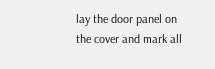lay the door panel on the cover and mark all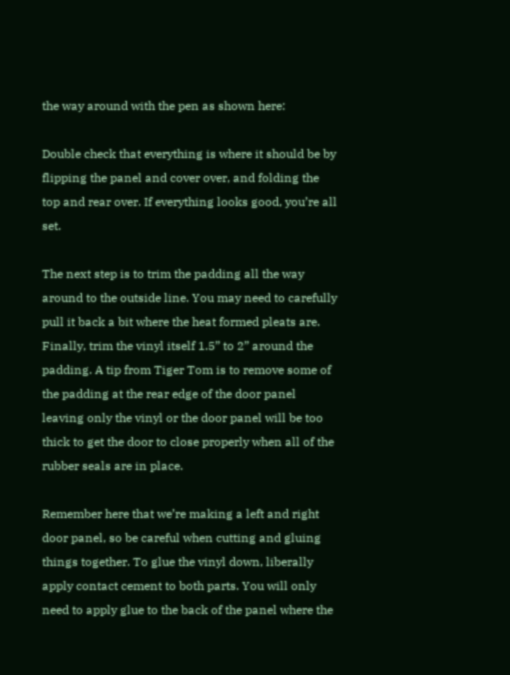the way around with the pen as shown here:

Double check that everything is where it should be by flipping the panel and cover over, and folding the top and rear over. If everything looks good, you’re all set.

The next step is to trim the padding all the way around to the outside line. You may need to carefully pull it back a bit where the heat formed pleats are. Finally, trim the vinyl itself 1.5” to 2” around the padding. A tip from Tiger Tom is to remove some of the padding at the rear edge of the door panel leaving only the vinyl or the door panel will be too thick to get the door to close properly when all of the rubber seals are in place.

Remember here that we’re making a left and right door panel, so be careful when cutting and gluing things together. To glue the vinyl down, liberally apply contact cement to both parts. You will only need to apply glue to the back of the panel where the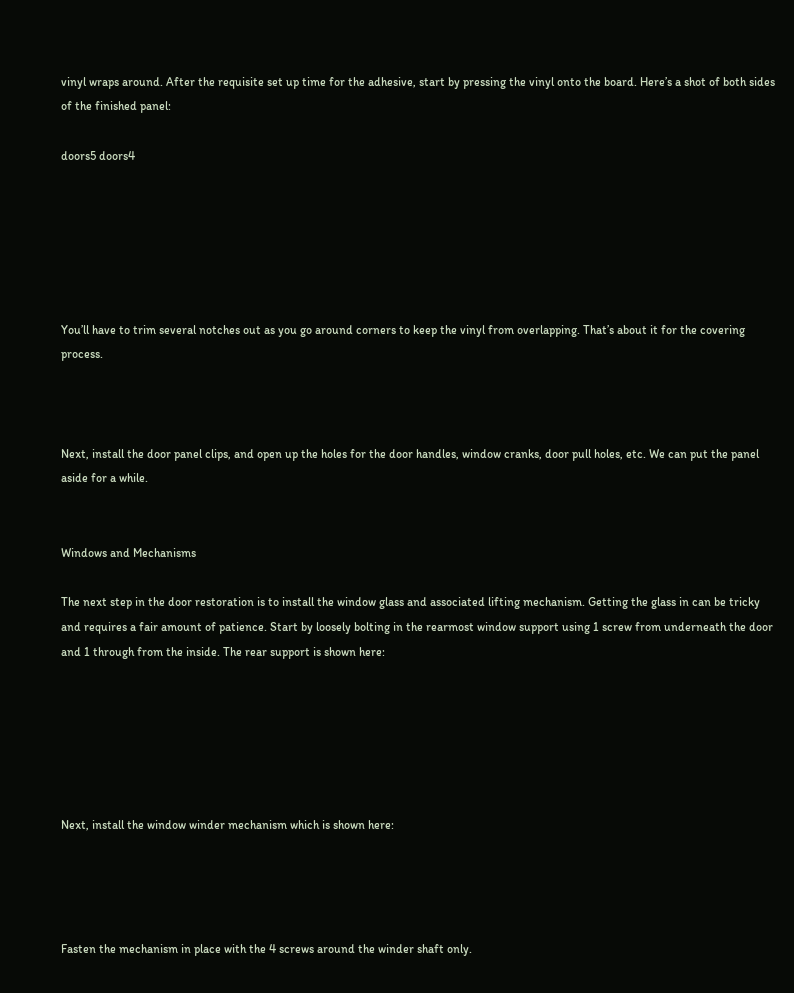vinyl wraps around. After the requisite set up time for the adhesive, start by pressing the vinyl onto the board. Here’s a shot of both sides of the finished panel:

doors5 doors4






You’ll have to trim several notches out as you go around corners to keep the vinyl from overlapping. That’s about it for the covering process.



Next, install the door panel clips, and open up the holes for the door handles, window cranks, door pull holes, etc. We can put the panel aside for a while.


Windows and Mechanisms

The next step in the door restoration is to install the window glass and associated lifting mechanism. Getting the glass in can be tricky and requires a fair amount of patience. Start by loosely bolting in the rearmost window support using 1 screw from underneath the door and 1 through from the inside. The rear support is shown here:






Next, install the window winder mechanism which is shown here:




Fasten the mechanism in place with the 4 screws around the winder shaft only.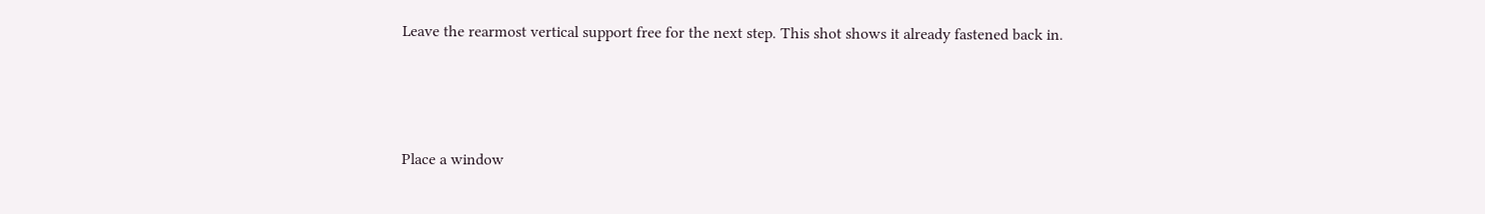Leave the rearmost vertical support free for the next step. This shot shows it already fastened back in.



Place a window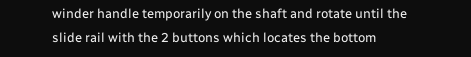winder handle temporarily on the shaft and rotate until the slide rail with the 2 buttons which locates the bottom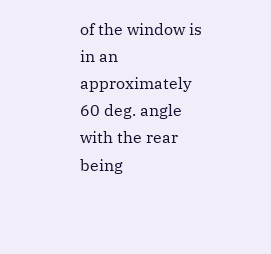of the window is in an approximately 60 deg. angle with the rear being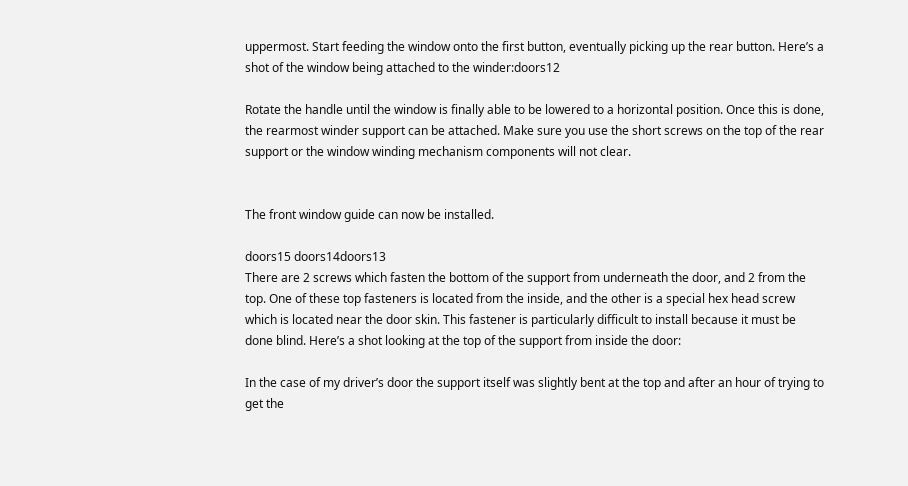uppermost. Start feeding the window onto the first button, eventually picking up the rear button. Here’s a shot of the window being attached to the winder:doors12

Rotate the handle until the window is finally able to be lowered to a horizontal position. Once this is done, the rearmost winder support can be attached. Make sure you use the short screws on the top of the rear support or the window winding mechanism components will not clear.


The front window guide can now be installed.

doors15 doors14doors13
There are 2 screws which fasten the bottom of the support from underneath the door, and 2 from the top. One of these top fasteners is located from the inside, and the other is a special hex head screw which is located near the door skin. This fastener is particularly difficult to install because it must be done blind. Here’s a shot looking at the top of the support from inside the door:

In the case of my driver’s door the support itself was slightly bent at the top and after an hour of trying to get the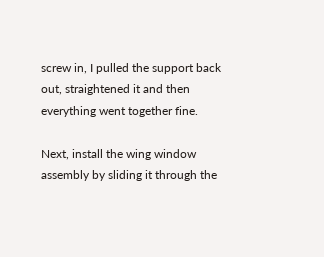screw in, I pulled the support back out, straightened it and then everything went together fine.

Next, install the wing window assembly by sliding it through the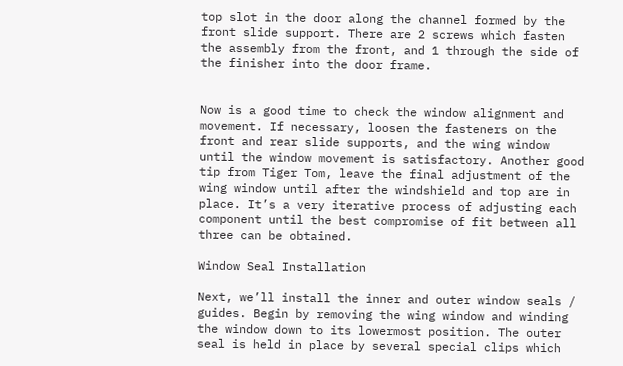top slot in the door along the channel formed by the front slide support. There are 2 screws which fasten the assembly from the front, and 1 through the side of the finisher into the door frame.


Now is a good time to check the window alignment and movement. If necessary, loosen the fasteners on the front and rear slide supports, and the wing window until the window movement is satisfactory. Another good tip from Tiger Tom, leave the final adjustment of the wing window until after the windshield and top are in place. It’s a very iterative process of adjusting each component until the best compromise of fit between all three can be obtained.

Window Seal Installation

Next, we’ll install the inner and outer window seals / guides. Begin by removing the wing window and winding the window down to its lowermost position. The outer seal is held in place by several special clips which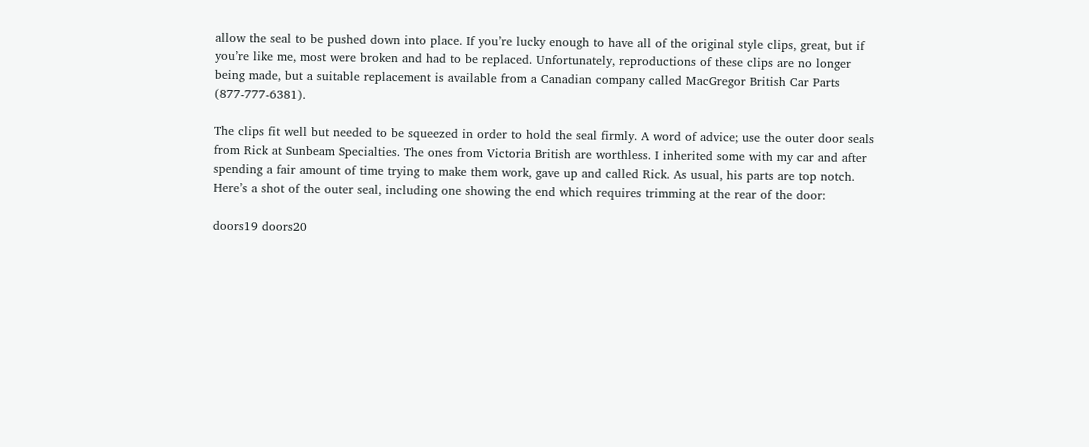allow the seal to be pushed down into place. If you’re lucky enough to have all of the original style clips, great, but if you’re like me, most were broken and had to be replaced. Unfortunately, reproductions of these clips are no longer being made, but a suitable replacement is available from a Canadian company called MacGregor British Car Parts (877-777-6381).

The clips fit well but needed to be squeezed in order to hold the seal firmly. A word of advice; use the outer door seals from Rick at Sunbeam Specialties. The ones from Victoria British are worthless. I inherited some with my car and after spending a fair amount of time trying to make them work, gave up and called Rick. As usual, his parts are top notch. Here’s a shot of the outer seal, including one showing the end which requires trimming at the rear of the door:

doors19 doors20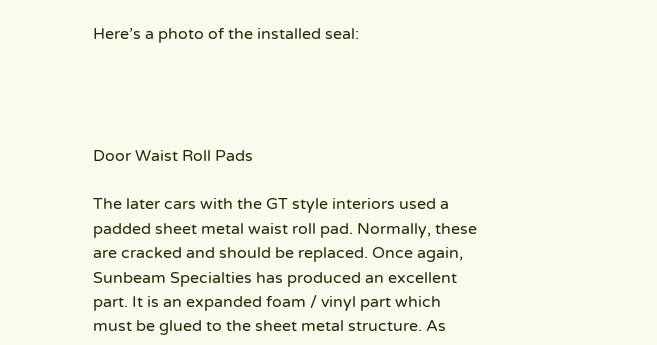Here’s a photo of the installed seal:




Door Waist Roll Pads

The later cars with the GT style interiors used a padded sheet metal waist roll pad. Normally, these are cracked and should be replaced. Once again, Sunbeam Specialties has produced an excellent part. It is an expanded foam / vinyl part which must be glued to the sheet metal structure. As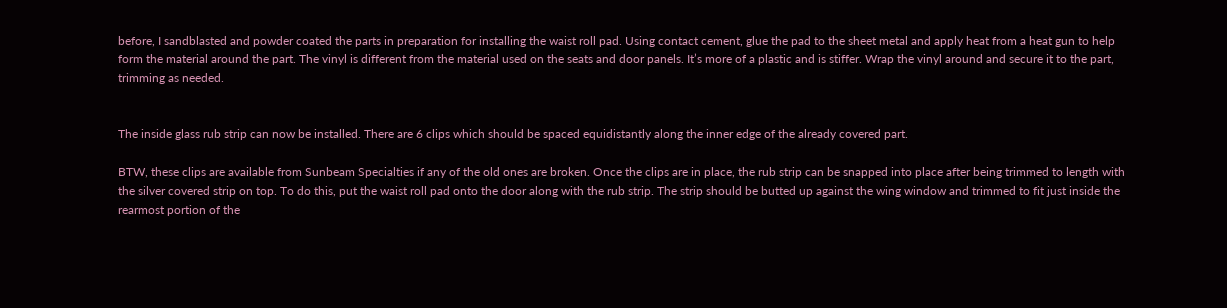before, I sandblasted and powder coated the parts in preparation for installing the waist roll pad. Using contact cement, glue the pad to the sheet metal and apply heat from a heat gun to help form the material around the part. The vinyl is different from the material used on the seats and door panels. It’s more of a plastic and is stiffer. Wrap the vinyl around and secure it to the part, trimming as needed.


The inside glass rub strip can now be installed. There are 6 clips which should be spaced equidistantly along the inner edge of the already covered part.

BTW, these clips are available from Sunbeam Specialties if any of the old ones are broken. Once the clips are in place, the rub strip can be snapped into place after being trimmed to length with the silver covered strip on top. To do this, put the waist roll pad onto the door along with the rub strip. The strip should be butted up against the wing window and trimmed to fit just inside the rearmost portion of the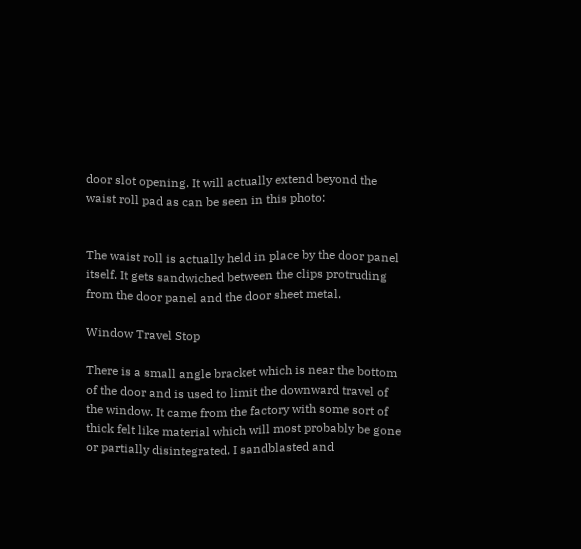door slot opening. It will actually extend beyond the waist roll pad as can be seen in this photo:


The waist roll is actually held in place by the door panel itself. It gets sandwiched between the clips protruding from the door panel and the door sheet metal.

Window Travel Stop

There is a small angle bracket which is near the bottom of the door and is used to limit the downward travel of the window. It came from the factory with some sort of thick felt like material which will most probably be gone or partially disintegrated. I sandblasted and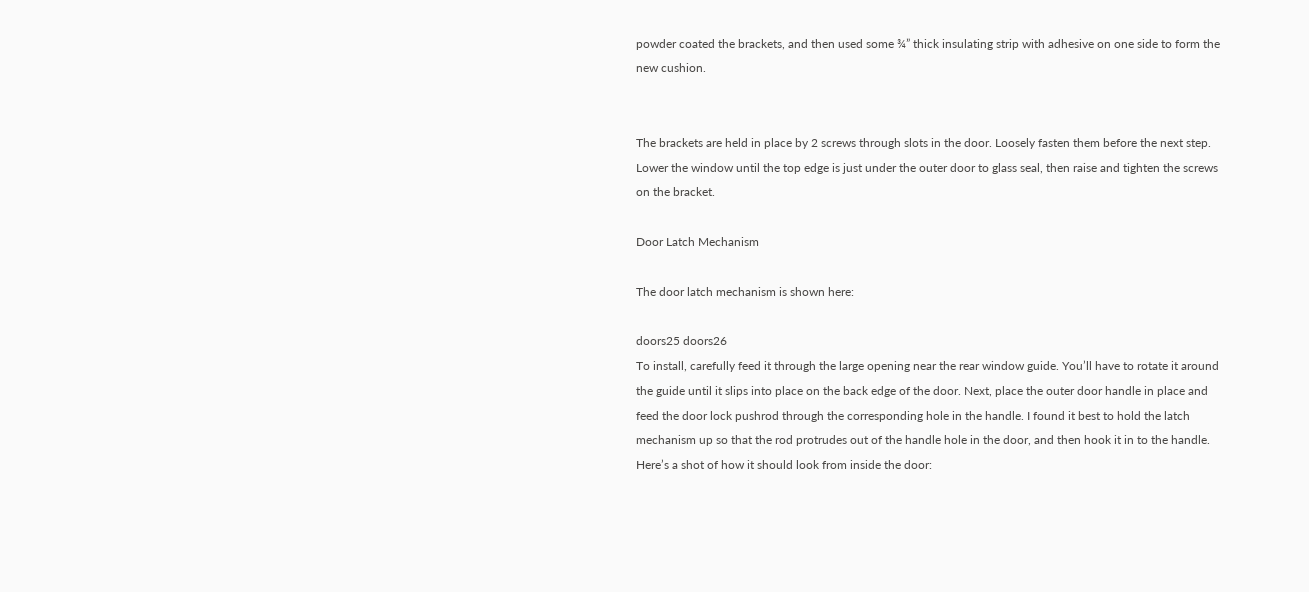powder coated the brackets, and then used some ¾” thick insulating strip with adhesive on one side to form the new cushion.


The brackets are held in place by 2 screws through slots in the door. Loosely fasten them before the next step. Lower the window until the top edge is just under the outer door to glass seal, then raise and tighten the screws on the bracket.

Door Latch Mechanism

The door latch mechanism is shown here:

doors25 doors26
To install, carefully feed it through the large opening near the rear window guide. You’ll have to rotate it around the guide until it slips into place on the back edge of the door. Next, place the outer door handle in place and feed the door lock pushrod through the corresponding hole in the handle. I found it best to hold the latch mechanism up so that the rod protrudes out of the handle hole in the door, and then hook it in to the handle. Here’s a shot of how it should look from inside the door: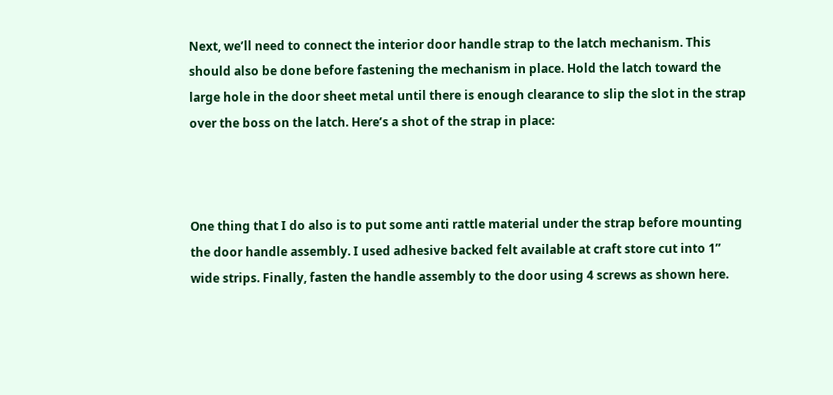Next, we’ll need to connect the interior door handle strap to the latch mechanism. This should also be done before fastening the mechanism in place. Hold the latch toward the large hole in the door sheet metal until there is enough clearance to slip the slot in the strap over the boss on the latch. Here’s a shot of the strap in place:



One thing that I do also is to put some anti rattle material under the strap before mounting the door handle assembly. I used adhesive backed felt available at craft store cut into 1” wide strips. Finally, fasten the handle assembly to the door using 4 screws as shown here.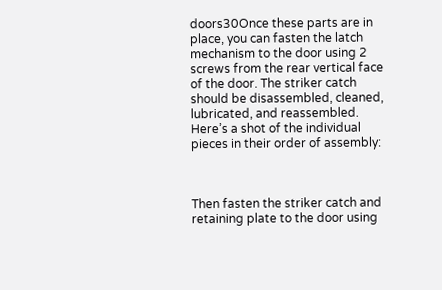doors30Once these parts are in place, you can fasten the latch mechanism to the door using 2 screws from the rear vertical face of the door. The striker catch should be disassembled, cleaned, lubricated, and reassembled. Here’s a shot of the individual pieces in their order of assembly:



Then fasten the striker catch and retaining plate to the door using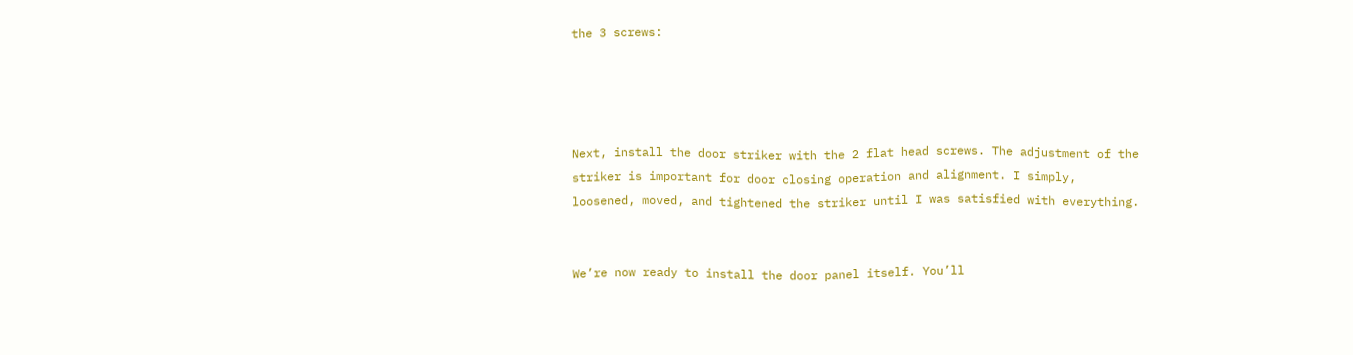the 3 screws:




Next, install the door striker with the 2 flat head screws. The adjustment of the striker is important for door closing operation and alignment. I simply, loosened, moved, and tightened the striker until I was satisfied with everything.


We’re now ready to install the door panel itself. You’ll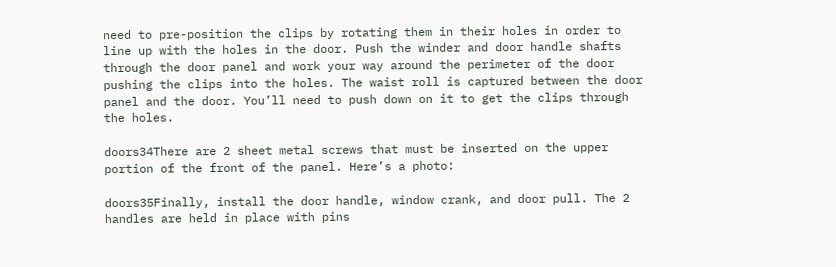need to pre-position the clips by rotating them in their holes in order to line up with the holes in the door. Push the winder and door handle shafts through the door panel and work your way around the perimeter of the door pushing the clips into the holes. The waist roll is captured between the door panel and the door. You’ll need to push down on it to get the clips through the holes.

doors34There are 2 sheet metal screws that must be inserted on the upper portion of the front of the panel. Here’s a photo:

doors35Finally, install the door handle, window crank, and door pull. The 2 handles are held in place with pins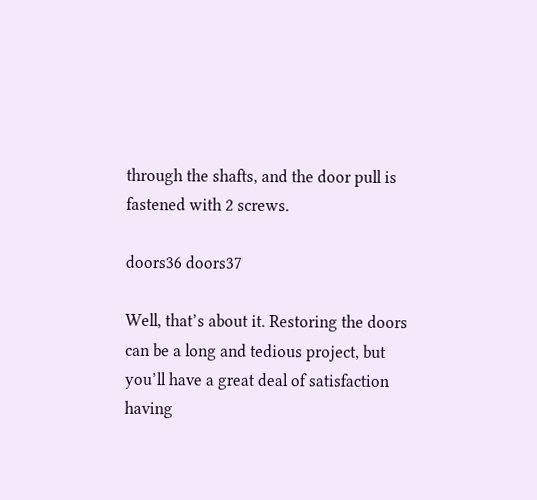through the shafts, and the door pull is fastened with 2 screws.

doors36 doors37

Well, that’s about it. Restoring the doors can be a long and tedious project, but you’ll have a great deal of satisfaction having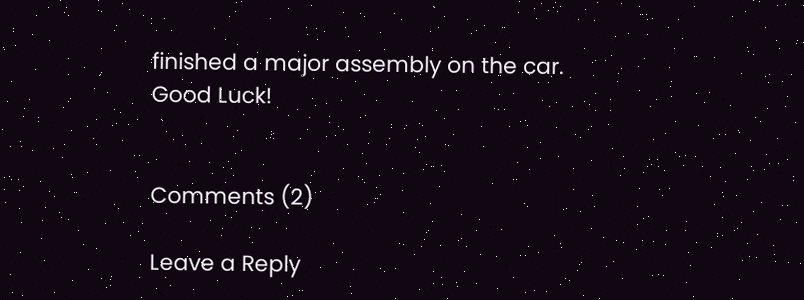finished a major assembly on the car.
Good Luck!


Comments (2)

Leave a Reply